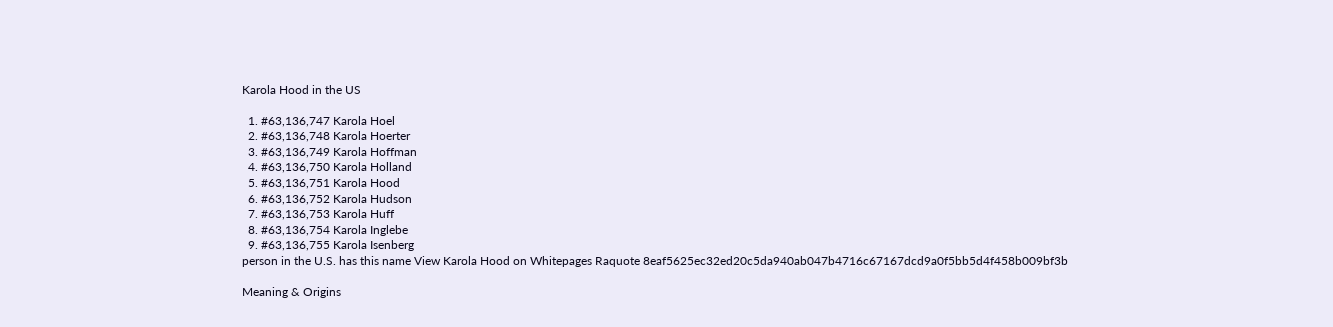Karola Hood in the US

  1. #63,136,747 Karola Hoel
  2. #63,136,748 Karola Hoerter
  3. #63,136,749 Karola Hoffman
  4. #63,136,750 Karola Holland
  5. #63,136,751 Karola Hood
  6. #63,136,752 Karola Hudson
  7. #63,136,753 Karola Huff
  8. #63,136,754 Karola Inglebe
  9. #63,136,755 Karola Isenberg
person in the U.S. has this name View Karola Hood on Whitepages Raquote 8eaf5625ec32ed20c5da940ab047b4716c67167dcd9a0f5bb5d4f458b009bf3b

Meaning & Origins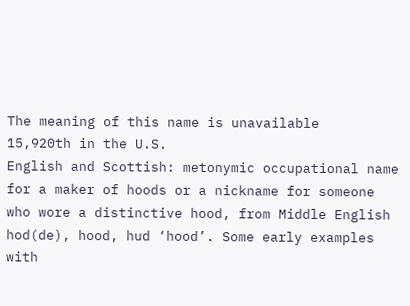The meaning of this name is unavailable
15,920th in the U.S.
English and Scottish: metonymic occupational name for a maker of hoods or a nickname for someone who wore a distinctive hood, from Middle English hod(de), hood, hud ‘hood’. Some early examples with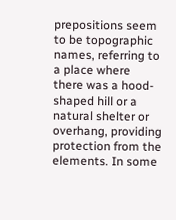prepositions seem to be topographic names, referring to a place where there was a hood-shaped hill or a natural shelter or overhang, providing protection from the elements. In some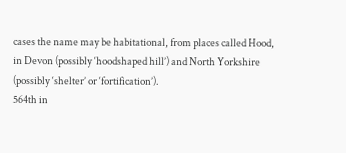cases the name may be habitational, from places called Hood, in Devon (possibly ‘hoodshaped hill’) and North Yorkshire (possibly ‘shelter’ or ‘fortification’).
564th in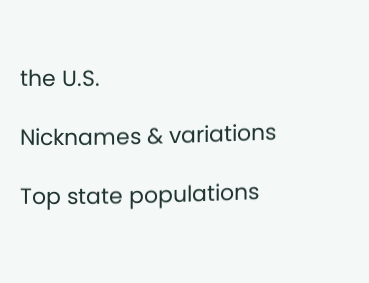the U.S.

Nicknames & variations

Top state populations